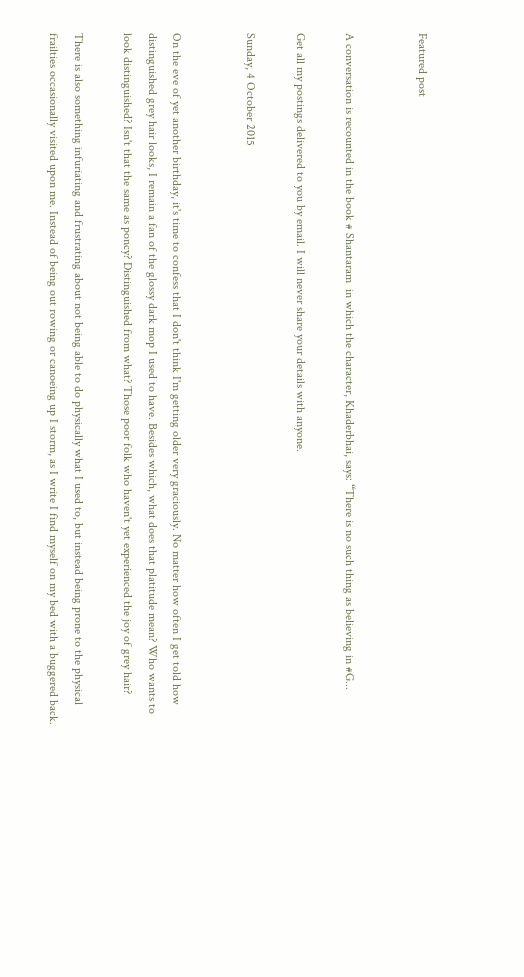Featured post


A conversation is recounted in the book # Shantaram  in which the character, Khaderbhai, says: “There is no such thing as believing in #G...

Get all my postings delivered to you by email. I will never share your details with anyone.

Sunday, 4 October 2015


On the eve of yet another birthday, it's time to confess that I don't think I'm getting older very graciously. No matter how often I get told how distinguished grey hair looks, I remain a fan of the glossy dark mop I used to have. Besides which, what does that platitude mean? Who wants to look distinguished? Isn't that the same as poncy? Distinguished from what? Those poor folk who haven't yet experienced the joy of grey hair?

There is also something infuriating and frustrating about not being able to do physically what I used to, but instead being prone to the physical frailties occasionally visited upon me. Instead of being out rowing or canoeing up I storm, as I write I find myself on my bed with a buggered back.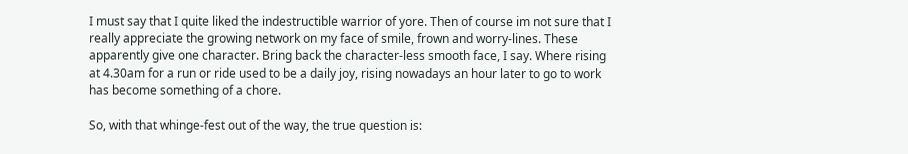I must say that I quite liked the indestructible warrior of yore. Then of course im not sure that I really appreciate the growing network on my face of smile, frown and worry-lines. These apparently give one character. Bring back the character-less smooth face, I say. Where rising at 4.30am for a run or ride used to be a daily joy, rising nowadays an hour later to go to work has become something of a chore.

So, with that whinge-fest out of the way, the true question is: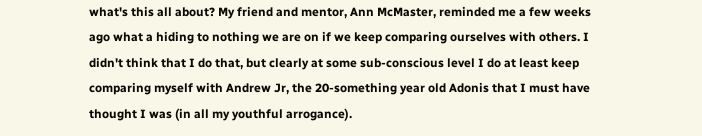what's this all about? My friend and mentor, Ann McMaster, reminded me a few weeks ago what a hiding to nothing we are on if we keep comparing ourselves with others. I didn't think that I do that, but clearly at some sub-conscious level I do at least keep comparing myself with Andrew Jr, the 20-something year old Adonis that I must have thought I was (in all my youthful arrogance).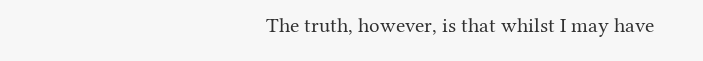The truth, however, is that whilst I may have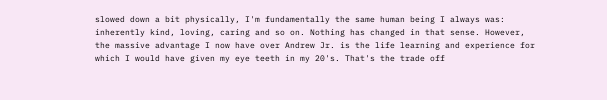slowed down a bit physically, I'm fundamentally the same human being I always was: inherently kind, loving, caring and so on. Nothing has changed in that sense. However,  the massive advantage I now have over Andrew Jr. is the life learning and experience for which I would have given my eye teeth in my 20's. That's the trade off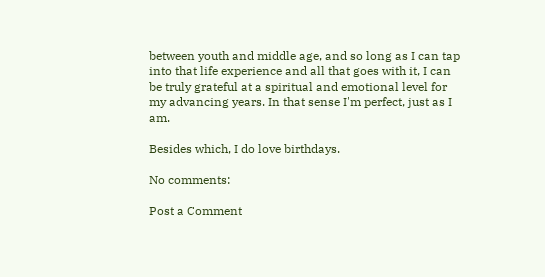between youth and middle age, and so long as I can tap into that life experience and all that goes with it, I can be truly grateful at a spiritual and emotional level for my advancing years. In that sense I'm perfect, just as I am.

Besides which, I do love birthdays.

No comments:

Post a Comment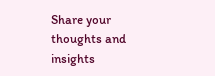Share your thoughts and insights